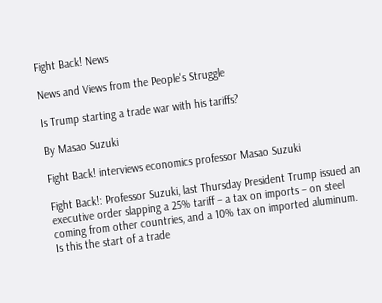Fight Back! News

News and Views from the People's Struggle

Is Trump starting a trade war with his tariffs?

By Masao Suzuki

Fight Back! interviews economics professor Masao Suzuki

Fight Back!: Professor Suzuki, last Thursday President Trump issued an executive order slapping a 25% tariff – a tax on imports – on steel coming from other countries, and a 10% tax on imported aluminum. Is this the start of a trade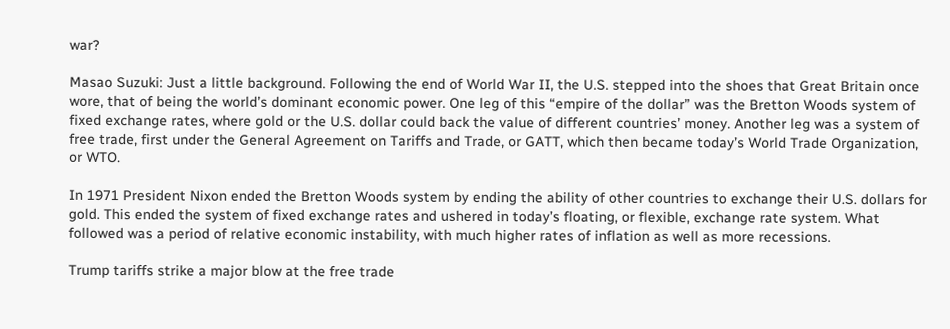war?

Masao Suzuki: Just a little background. Following the end of World War II, the U.S. stepped into the shoes that Great Britain once wore, that of being the world’s dominant economic power. One leg of this “empire of the dollar” was the Bretton Woods system of fixed exchange rates, where gold or the U.S. dollar could back the value of different countries’ money. Another leg was a system of free trade, first under the General Agreement on Tariffs and Trade, or GATT, which then became today’s World Trade Organization, or WTO.

In 1971 President Nixon ended the Bretton Woods system by ending the ability of other countries to exchange their U.S. dollars for gold. This ended the system of fixed exchange rates and ushered in today’s floating, or flexible, exchange rate system. What followed was a period of relative economic instability, with much higher rates of inflation as well as more recessions.

Trump tariffs strike a major blow at the free trade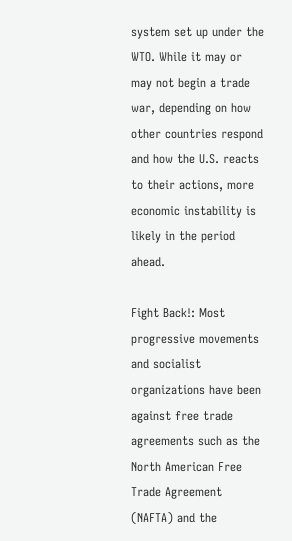system set up under the WTO. While it may or may not begin a trade war, depending on how other countries respond and how the U.S. reacts to their actions, more economic instability is likely in the period ahead.

Fight Back!: Most progressive movements and socialist organizations have been against free trade agreements such as the North American Free Trade Agreement (NAFTA) and the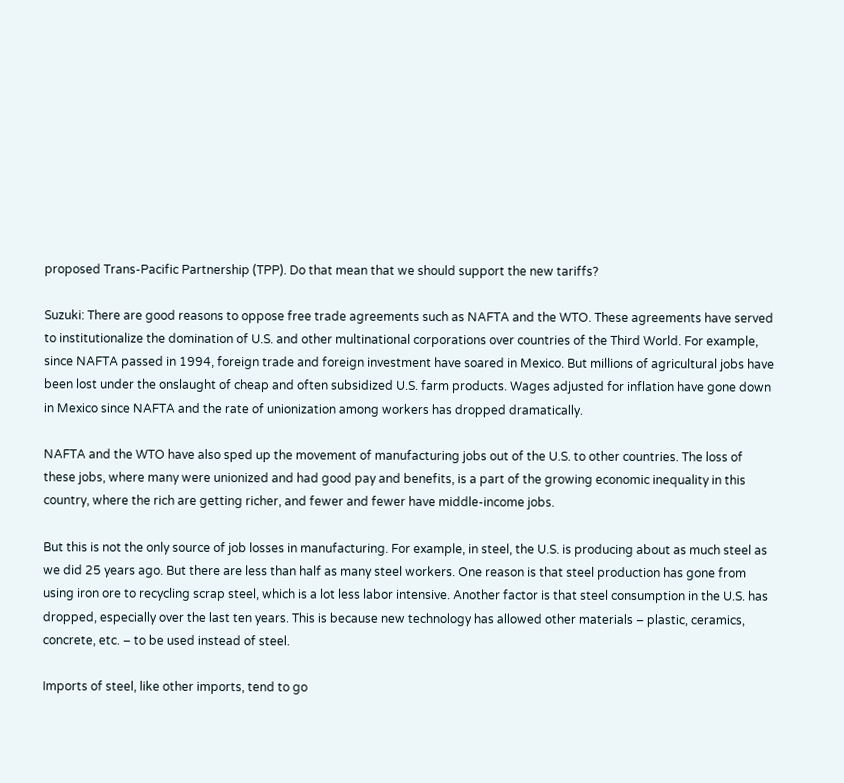proposed Trans-Pacific Partnership (TPP). Do that mean that we should support the new tariffs?

Suzuki: There are good reasons to oppose free trade agreements such as NAFTA and the WTO. These agreements have served to institutionalize the domination of U.S. and other multinational corporations over countries of the Third World. For example, since NAFTA passed in 1994, foreign trade and foreign investment have soared in Mexico. But millions of agricultural jobs have been lost under the onslaught of cheap and often subsidized U.S. farm products. Wages adjusted for inflation have gone down in Mexico since NAFTA and the rate of unionization among workers has dropped dramatically.

NAFTA and the WTO have also sped up the movement of manufacturing jobs out of the U.S. to other countries. The loss of these jobs, where many were unionized and had good pay and benefits, is a part of the growing economic inequality in this country, where the rich are getting richer, and fewer and fewer have middle-income jobs.

But this is not the only source of job losses in manufacturing. For example, in steel, the U.S. is producing about as much steel as we did 25 years ago. But there are less than half as many steel workers. One reason is that steel production has gone from using iron ore to recycling scrap steel, which is a lot less labor intensive. Another factor is that steel consumption in the U.S. has dropped, especially over the last ten years. This is because new technology has allowed other materials – plastic, ceramics, concrete, etc. – to be used instead of steel.

Imports of steel, like other imports, tend to go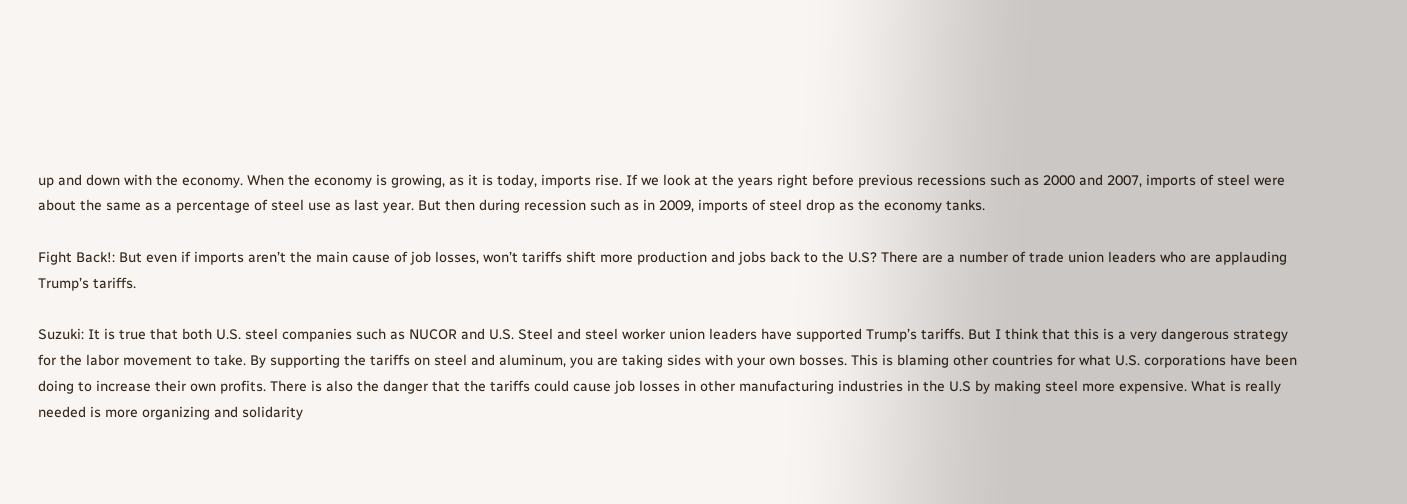up and down with the economy. When the economy is growing, as it is today, imports rise. If we look at the years right before previous recessions such as 2000 and 2007, imports of steel were about the same as a percentage of steel use as last year. But then during recession such as in 2009, imports of steel drop as the economy tanks.

Fight Back!: But even if imports aren’t the main cause of job losses, won’t tariffs shift more production and jobs back to the U.S? There are a number of trade union leaders who are applauding Trump’s tariffs.

Suzuki: It is true that both U.S. steel companies such as NUCOR and U.S. Steel and steel worker union leaders have supported Trump’s tariffs. But I think that this is a very dangerous strategy for the labor movement to take. By supporting the tariffs on steel and aluminum, you are taking sides with your own bosses. This is blaming other countries for what U.S. corporations have been doing to increase their own profits. There is also the danger that the tariffs could cause job losses in other manufacturing industries in the U.S by making steel more expensive. What is really needed is more organizing and solidarity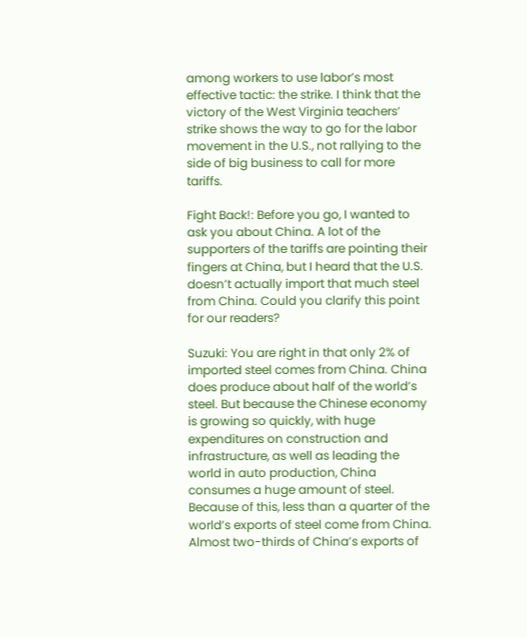among workers to use labor’s most effective tactic: the strike. I think that the victory of the West Virginia teachers’ strike shows the way to go for the labor movement in the U.S., not rallying to the side of big business to call for more tariffs.

Fight Back!: Before you go, I wanted to ask you about China. A lot of the supporters of the tariffs are pointing their fingers at China, but I heard that the U.S. doesn’t actually import that much steel from China. Could you clarify this point for our readers?

Suzuki: You are right in that only 2% of imported steel comes from China. China does produce about half of the world’s steel. But because the Chinese economy is growing so quickly, with huge expenditures on construction and infrastructure, as well as leading the world in auto production, China consumes a huge amount of steel. Because of this, less than a quarter of the world’s exports of steel come from China. Almost two-thirds of China’s exports of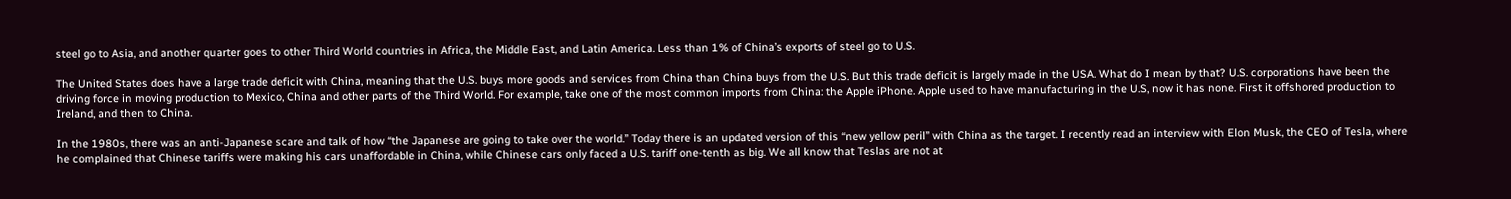steel go to Asia, and another quarter goes to other Third World countries in Africa, the Middle East, and Latin America. Less than 1% of China’s exports of steel go to U.S.

The United States does have a large trade deficit with China, meaning that the U.S. buys more goods and services from China than China buys from the U.S. But this trade deficit is largely made in the USA. What do I mean by that? U.S. corporations have been the driving force in moving production to Mexico, China and other parts of the Third World. For example, take one of the most common imports from China: the Apple iPhone. Apple used to have manufacturing in the U.S, now it has none. First it offshored production to Ireland, and then to China.

In the 1980s, there was an anti-Japanese scare and talk of how “the Japanese are going to take over the world.” Today there is an updated version of this “new yellow peril” with China as the target. I recently read an interview with Elon Musk, the CEO of Tesla, where he complained that Chinese tariffs were making his cars unaffordable in China, while Chinese cars only faced a U.S. tariff one-tenth as big. We all know that Teslas are not at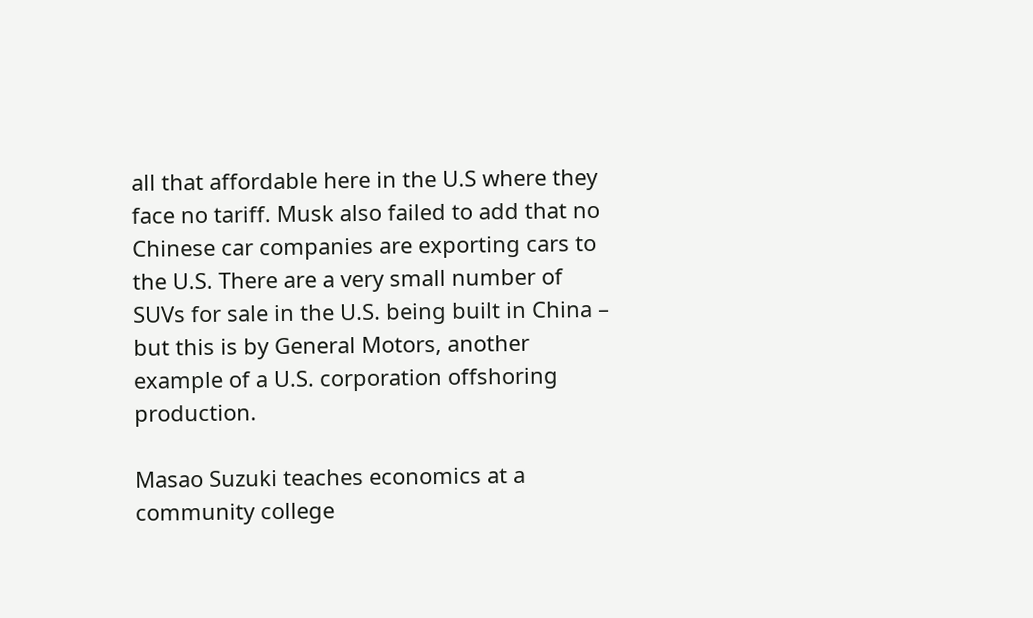all that affordable here in the U.S where they face no tariff. Musk also failed to add that no Chinese car companies are exporting cars to the U.S. There are a very small number of SUVs for sale in the U.S. being built in China – but this is by General Motors, another example of a U.S. corporation offshoring production.

Masao Suzuki teaches economics at a community college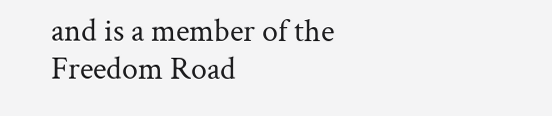and is a member of the Freedom Road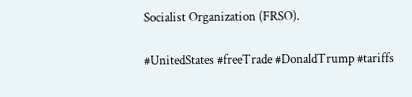Socialist Organization (FRSO).

#UnitedStates #freeTrade #DonaldTrump #tariffs